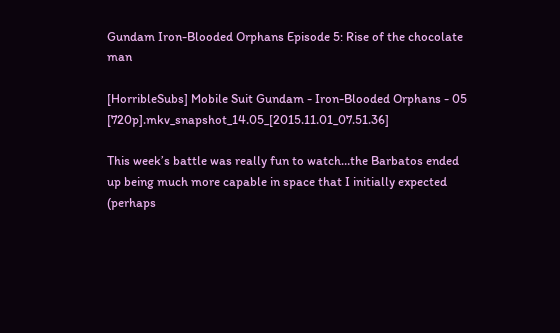Gundam Iron-Blooded Orphans Episode 5: Rise of the chocolate man

[HorribleSubs] Mobile Suit Gundam - Iron-Blooded Orphans - 05 [720p].mkv_snapshot_14.05_[2015.11.01_07.51.36]

This week’s battle was really fun to watch…the Barbatos ended up being much more capable in space that I initially expected (perhaps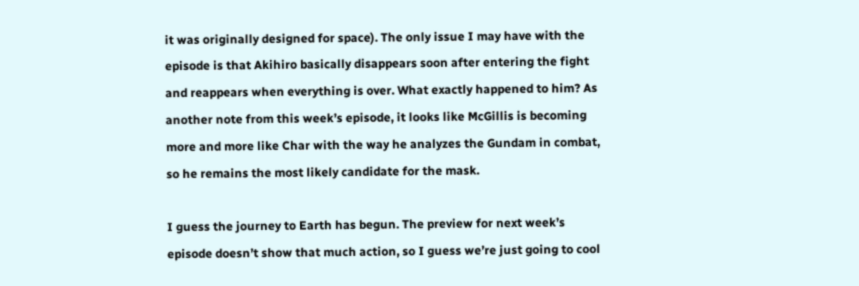it was originally designed for space). The only issue I may have with the episode is that Akihiro basically disappears soon after entering the fight and reappears when everything is over. What exactly happened to him? As another note from this week’s episode, it looks like McGillis is becoming more and more like Char with the way he analyzes the Gundam in combat, so he remains the most likely candidate for the mask.

I guess the journey to Earth has begun. The preview for next week’s episode doesn’t show that much action, so I guess we’re just going to cool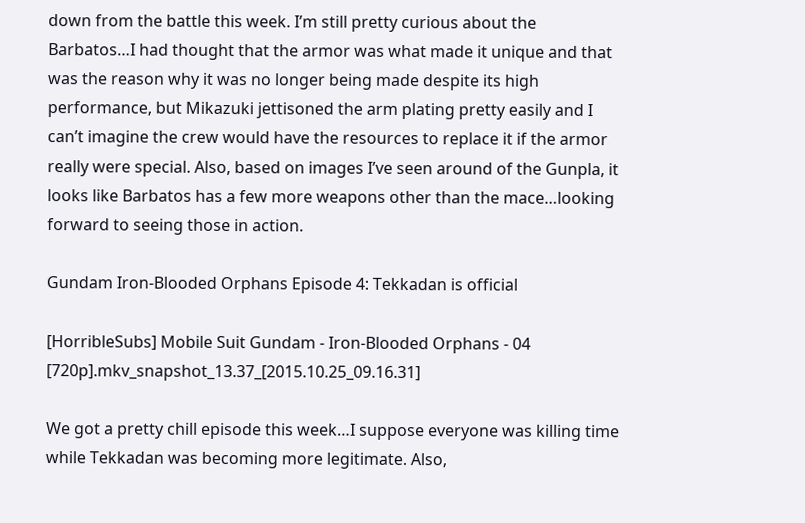down from the battle this week. I’m still pretty curious about the Barbatos…I had thought that the armor was what made it unique and that was the reason why it was no longer being made despite its high performance, but Mikazuki jettisoned the arm plating pretty easily and I can’t imagine the crew would have the resources to replace it if the armor really were special. Also, based on images I’ve seen around of the Gunpla, it looks like Barbatos has a few more weapons other than the mace…looking forward to seeing those in action.

Gundam Iron-Blooded Orphans Episode 4: Tekkadan is official

[HorribleSubs] Mobile Suit Gundam - Iron-Blooded Orphans - 04 [720p].mkv_snapshot_13.37_[2015.10.25_09.16.31]

We got a pretty chill episode this week…I suppose everyone was killing time while Tekkadan was becoming more legitimate. Also,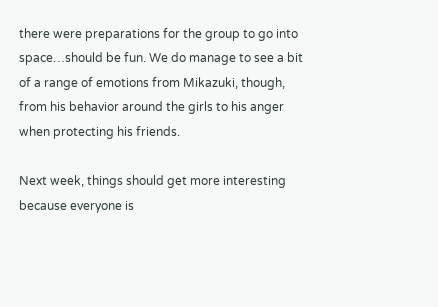there were preparations for the group to go into space…should be fun. We do manage to see a bit of a range of emotions from Mikazuki, though, from his behavior around the girls to his anger when protecting his friends.

Next week, things should get more interesting because everyone is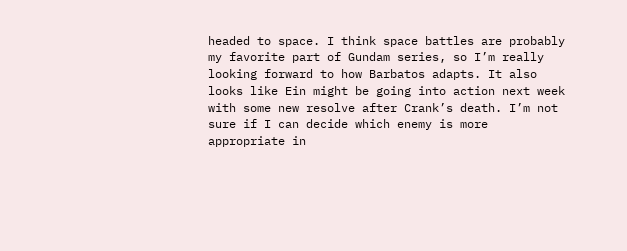headed to space. I think space battles are probably my favorite part of Gundam series, so I’m really looking forward to how Barbatos adapts. It also looks like Ein might be going into action next week with some new resolve after Crank’s death. I’m not sure if I can decide which enemy is more appropriate in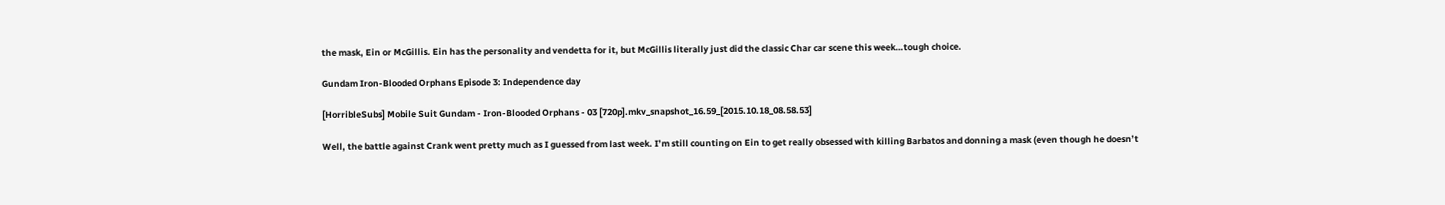the mask, Ein or McGillis. Ein has the personality and vendetta for it, but McGillis literally just did the classic Char car scene this week…tough choice.

Gundam Iron-Blooded Orphans Episode 3: Independence day

[HorribleSubs] Mobile Suit Gundam - Iron-Blooded Orphans - 03 [720p].mkv_snapshot_16.59_[2015.10.18_08.58.53]

Well, the battle against Crank went pretty much as I guessed from last week. I’m still counting on Ein to get really obsessed with killing Barbatos and donning a mask (even though he doesn’t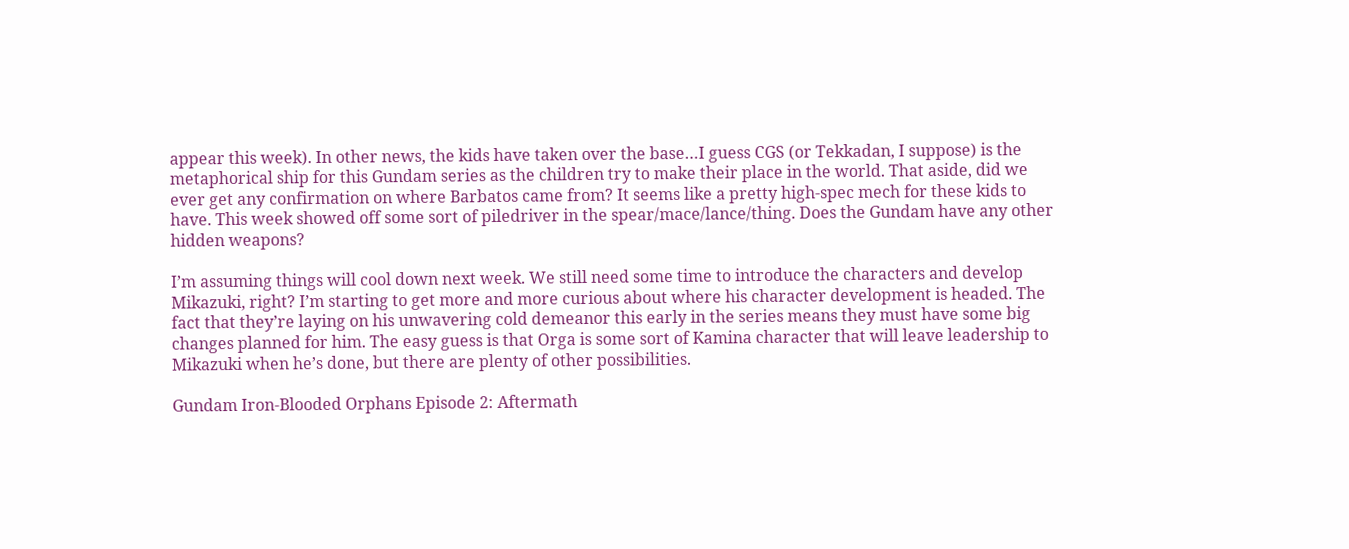appear this week). In other news, the kids have taken over the base…I guess CGS (or Tekkadan, I suppose) is the metaphorical ship for this Gundam series as the children try to make their place in the world. That aside, did we ever get any confirmation on where Barbatos came from? It seems like a pretty high-spec mech for these kids to have. This week showed off some sort of piledriver in the spear/mace/lance/thing. Does the Gundam have any other hidden weapons?

I’m assuming things will cool down next week. We still need some time to introduce the characters and develop Mikazuki, right? I’m starting to get more and more curious about where his character development is headed. The fact that they’re laying on his unwavering cold demeanor this early in the series means they must have some big changes planned for him. The easy guess is that Orga is some sort of Kamina character that will leave leadership to Mikazuki when he’s done, but there are plenty of other possibilities.

Gundam Iron-Blooded Orphans Episode 2: Aftermath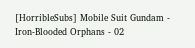[HorribleSubs] Mobile Suit Gundam - Iron-Blooded Orphans - 02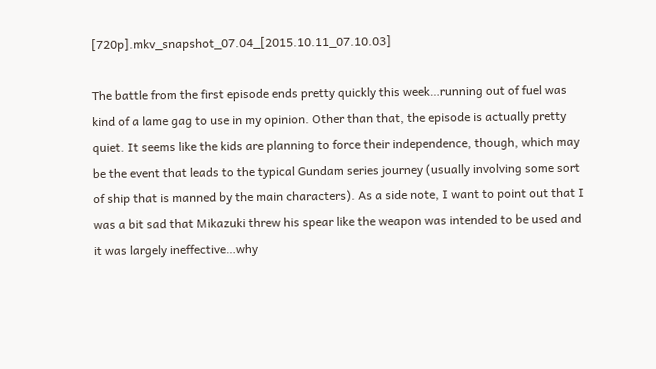[720p].mkv_snapshot_07.04_[2015.10.11_07.10.03]

The battle from the first episode ends pretty quickly this week…running out of fuel was kind of a lame gag to use in my opinion. Other than that, the episode is actually pretty quiet. It seems like the kids are planning to force their independence, though, which may be the event that leads to the typical Gundam series journey (usually involving some sort of ship that is manned by the main characters). As a side note, I want to point out that I was a bit sad that Mikazuki threw his spear like the weapon was intended to be used and it was largely ineffective…why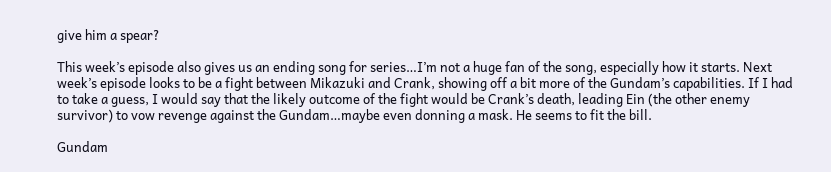give him a spear?

This week’s episode also gives us an ending song for series…I’m not a huge fan of the song, especially how it starts. Next week’s episode looks to be a fight between Mikazuki and Crank, showing off a bit more of the Gundam’s capabilities. If I had to take a guess, I would say that the likely outcome of the fight would be Crank’s death, leading Ein (the other enemy survivor) to vow revenge against the Gundam…maybe even donning a mask. He seems to fit the bill.

Gundam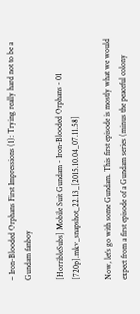– Iron-Blooded Orphans First Impressions (1): Trying really hard not to be a Gundam fanboy

[HorribleSubs] Mobile Suit Gundam - Iron-Blooded Orphans - 01 [720p].mkv_snapshot_22.13_[2015.10.04_07.11.58]

Now, let’s go with some Gundam. This first episode is mostly what we would expect from a first episode of a Gundam series (minus the peaceful colony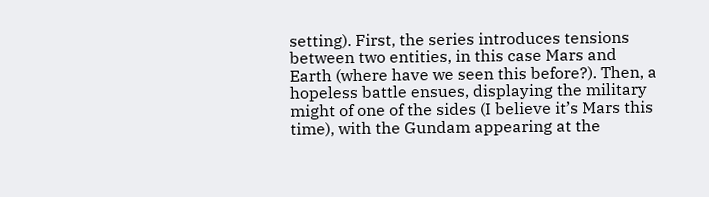setting). First, the series introduces tensions between two entities, in this case Mars and Earth (where have we seen this before?). Then, a hopeless battle ensues, displaying the military might of one of the sides (I believe it’s Mars this time), with the Gundam appearing at the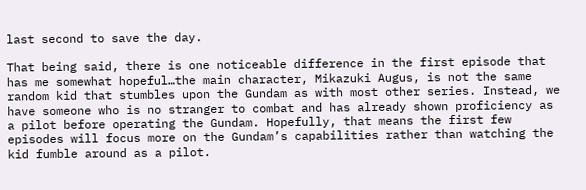last second to save the day.

That being said, there is one noticeable difference in the first episode that has me somewhat hopeful…the main character, Mikazuki Augus, is not the same random kid that stumbles upon the Gundam as with most other series. Instead, we have someone who is no stranger to combat and has already shown proficiency as a pilot before operating the Gundam. Hopefully, that means the first few episodes will focus more on the Gundam’s capabilities rather than watching the kid fumble around as a pilot.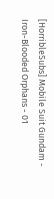[HorribleSubs] Mobile Suit Gundam - Iron-Blooded Orphans - 01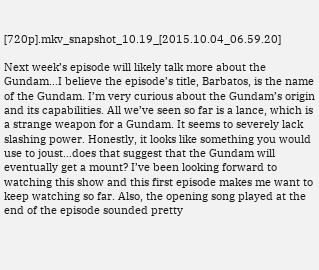[720p].mkv_snapshot_10.19_[2015.10.04_06.59.20]

Next week’s episode will likely talk more about the Gundam…I believe the episode’s title, Barbatos, is the name of the Gundam. I’m very curious about the Gundam’s origin and its capabilities. All we’ve seen so far is a lance, which is a strange weapon for a Gundam. It seems to severely lack slashing power. Honestly, it looks like something you would use to joust…does that suggest that the Gundam will eventually get a mount? I’ve been looking forward to watching this show and this first episode makes me want to keep watching so far. Also, the opening song played at the end of the episode sounded pretty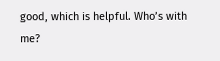good, which is helpful. Who’s with me?